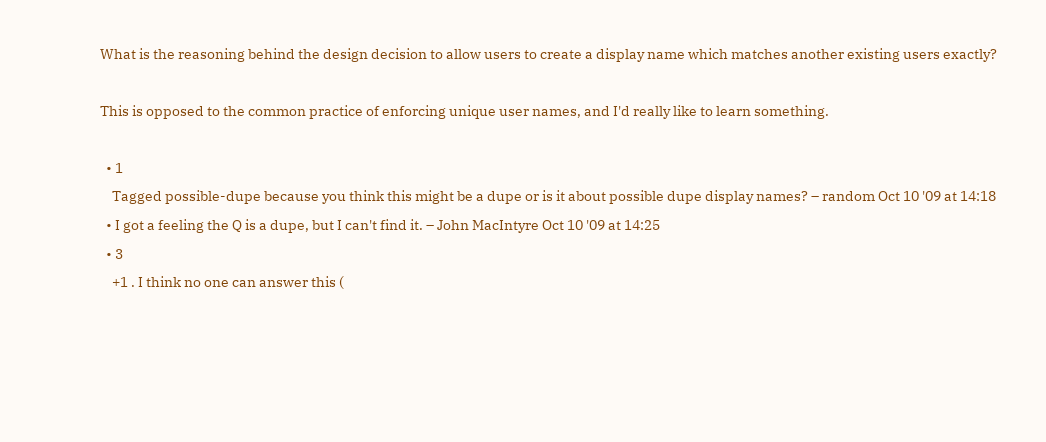What is the reasoning behind the design decision to allow users to create a display name which matches another existing users exactly?

This is opposed to the common practice of enforcing unique user names, and I'd really like to learn something.

  • 1
    Tagged possible-dupe because you think this might be a dupe or is it about possible dupe display names? – random Oct 10 '09 at 14:18
  • I got a feeling the Q is a dupe, but I can't find it. – John MacIntyre Oct 10 '09 at 14:25
  • 3
    +1 . I think no one can answer this (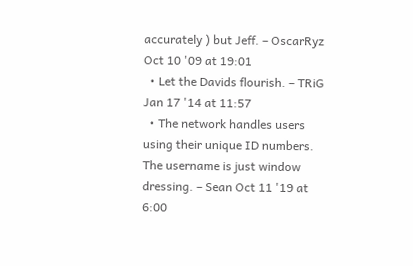accurately ) but Jeff. – OscarRyz Oct 10 '09 at 19:01
  • Let the Davids flourish. – TRiG Jan 17 '14 at 11:57
  • The network handles users using their unique ID numbers. The username is just window dressing. – Sean Oct 11 '19 at 6:00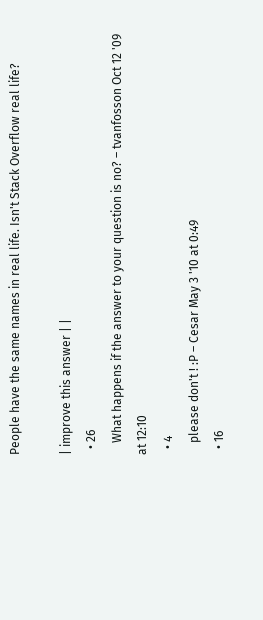People have the same names in real life. Isn't Stack Overflow real life?

| improve this answer | |
  • 26
    What happens if the answer to your question is no? – tvanfosson Oct 12 '09 at 12:10
  • 4
    please don't ! :P – Cesar May 3 '10 at 0:49
  • 16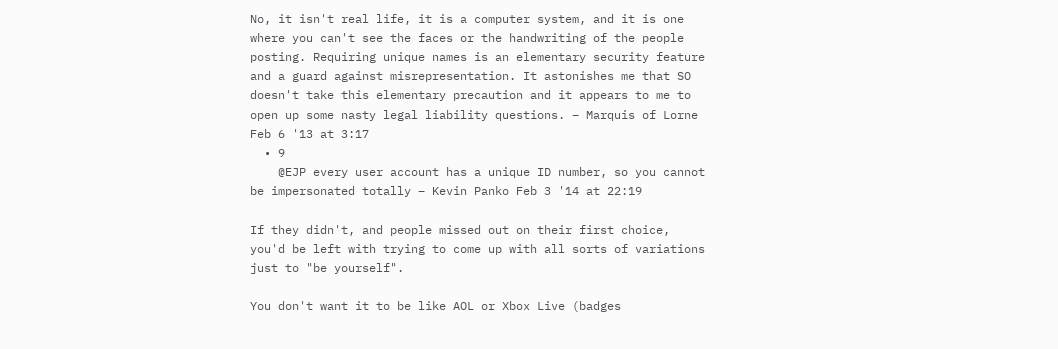No, it isn't real life, it is a computer system, and it is one where you can't see the faces or the handwriting of the people posting. Requiring unique names is an elementary security feature and a guard against misrepresentation. It astonishes me that SO doesn't take this elementary precaution and it appears to me to open up some nasty legal liability questions. – Marquis of Lorne Feb 6 '13 at 3:17
  • 9
    @EJP every user account has a unique ID number, so you cannot be impersonated totally – Kevin Panko Feb 3 '14 at 22:19

If they didn't, and people missed out on their first choice, you'd be left with trying to come up with all sorts of variations just to "be yourself".

You don't want it to be like AOL or Xbox Live (badges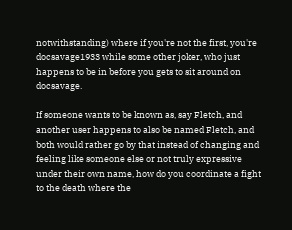notwithstanding) where if you're not the first, you're docsavage1933 while some other joker, who just happens to be in before you gets to sit around on docsavage.

If someone wants to be known as, say Fletch, and another user happens to also be named Fletch, and both would rather go by that instead of changing and feeling like someone else or not truly expressive under their own name, how do you coordinate a fight to the death where the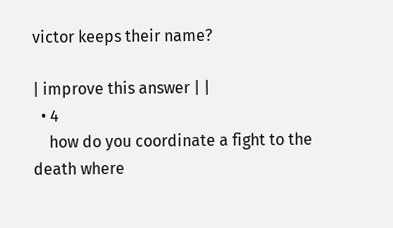victor keeps their name?

| improve this answer | |
  • 4
    how do you coordinate a fight to the death where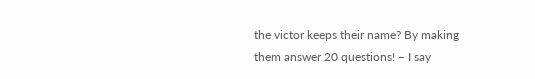the victor keeps their name? By making them answer 20 questions! – I say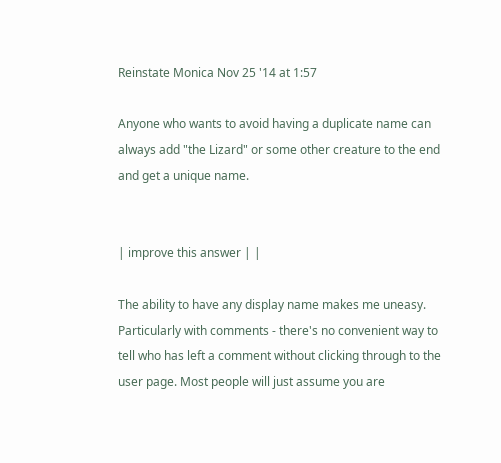Reinstate Monica Nov 25 '14 at 1:57

Anyone who wants to avoid having a duplicate name can always add "the Lizard" or some other creature to the end and get a unique name.


| improve this answer | |

The ability to have any display name makes me uneasy. Particularly with comments - there's no convenient way to tell who has left a comment without clicking through to the user page. Most people will just assume you are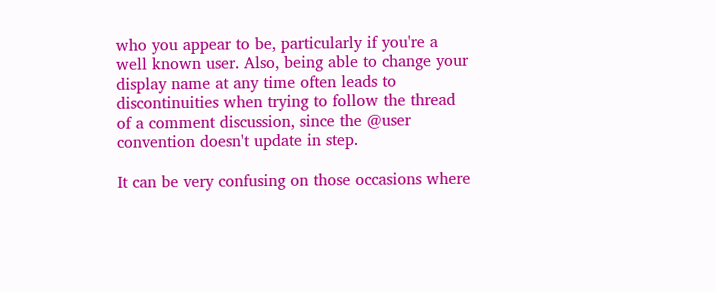who you appear to be, particularly if you're a well known user. Also, being able to change your display name at any time often leads to discontinuities when trying to follow the thread of a comment discussion, since the @user convention doesn't update in step.

It can be very confusing on those occasions where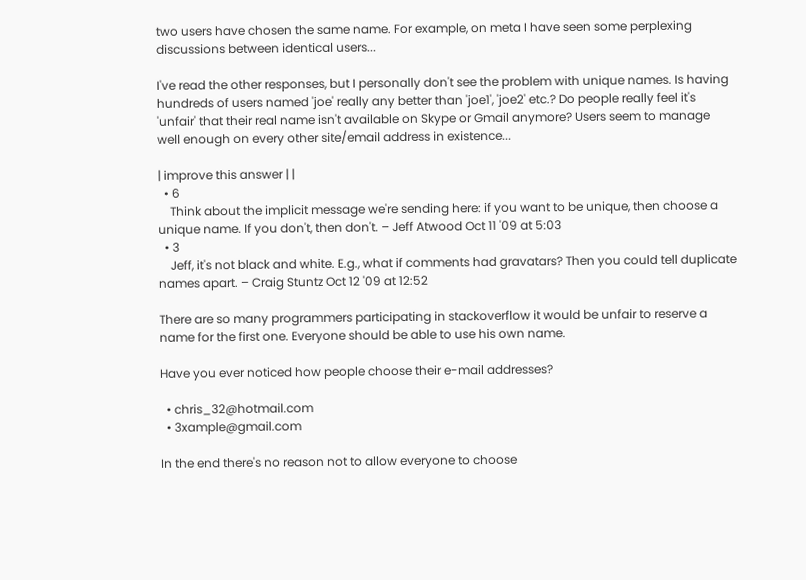two users have chosen the same name. For example, on meta I have seen some perplexing discussions between identical users...

I've read the other responses, but I personally don't see the problem with unique names. Is having hundreds of users named 'joe' really any better than 'joe1', 'joe2' etc.? Do people really feel it's 'unfair' that their real name isn't available on Skype or Gmail anymore? Users seem to manage well enough on every other site/email address in existence...

| improve this answer | |
  • 6
    Think about the implicit message we're sending here: if you want to be unique, then choose a unique name. If you don't, then don't. – Jeff Atwood Oct 11 '09 at 5:03
  • 3
    Jeff, it's not black and white. E.g., what if comments had gravatars? Then you could tell duplicate names apart. – Craig Stuntz Oct 12 '09 at 12:52

There are so many programmers participating in stackoverflow it would be unfair to reserve a name for the first one. Everyone should be able to use his own name.

Have you ever noticed how people choose their e-mail addresses?

  • chris_32@hotmail.com
  • 3xample@gmail.com

In the end there's no reason not to allow everyone to choose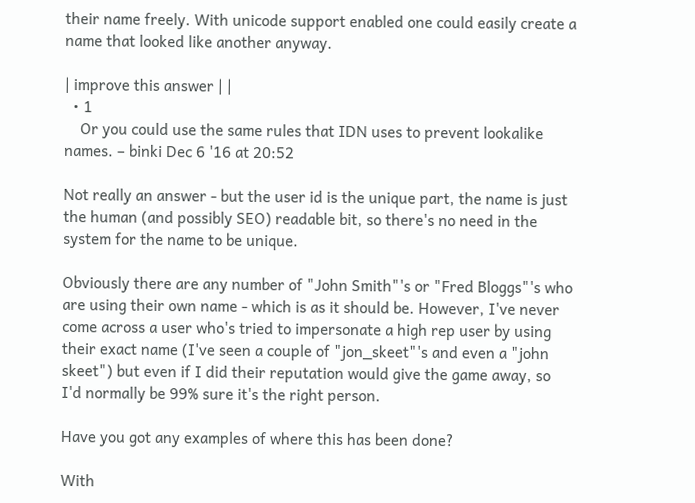their name freely. With unicode support enabled one could easily create a name that looked like another anyway.

| improve this answer | |
  • 1
    Or you could use the same rules that IDN uses to prevent lookalike names. – binki Dec 6 '16 at 20:52

Not really an answer - but the user id is the unique part, the name is just the human (and possibly SEO) readable bit, so there's no need in the system for the name to be unique.

Obviously there are any number of "John Smith"'s or "Fred Bloggs"'s who are using their own name - which is as it should be. However, I've never come across a user who's tried to impersonate a high rep user by using their exact name (I've seen a couple of "jon_skeet"'s and even a "john skeet") but even if I did their reputation would give the game away, so I'd normally be 99% sure it's the right person.

Have you got any examples of where this has been done?

With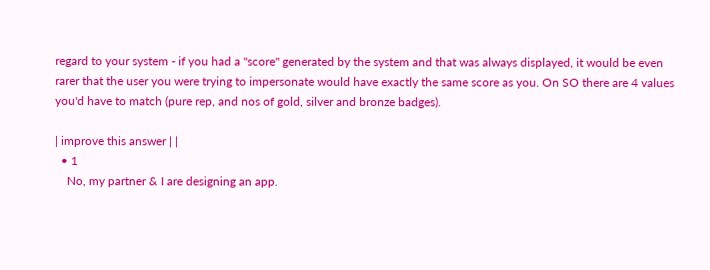regard to your system - if you had a "score" generated by the system and that was always displayed, it would be even rarer that the user you were trying to impersonate would have exactly the same score as you. On SO there are 4 values you'd have to match (pure rep, and nos of gold, silver and bronze badges).

| improve this answer | |
  • 1
    No, my partner & I are designing an app.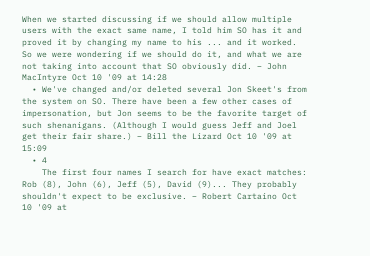When we started discussing if we should allow multiple users with the exact same name, I told him SO has it and proved it by changing my name to his ... and it worked. So we were wondering if we should do it, and what we are not taking into account that SO obviously did. – John MacIntyre Oct 10 '09 at 14:28
  • We've changed and/or deleted several Jon Skeet's from the system on SO. There have been a few other cases of impersonation, but Jon seems to be the favorite target of such shenanigans. (Although I would guess Jeff and Joel get their fair share.) – Bill the Lizard Oct 10 '09 at 15:09
  • 4
    The first four names I search for have exact matches: Rob (8), John (6), Jeff (5), David (9)... They probably shouldn't expect to be exclusive. – Robert Cartaino Oct 10 '09 at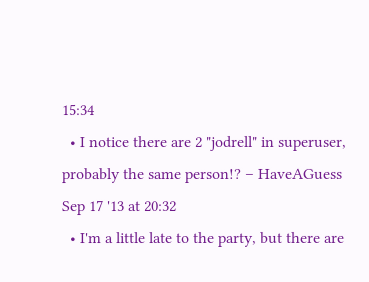15:34
  • I notice there are 2 "jodrell" in superuser, probably the same person!? – HaveAGuess Sep 17 '13 at 20:32
  • I'm a little late to the party, but there are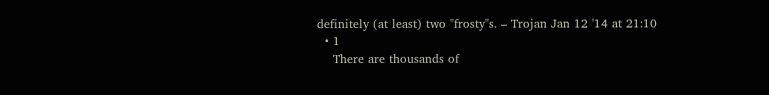definitely (at least) two "frosty"s. – Trojan Jan 12 '14 at 21:10
  • 1
    There are thousands of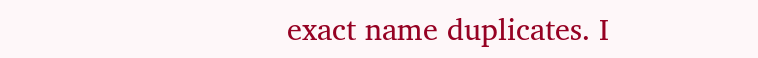exact name duplicates. I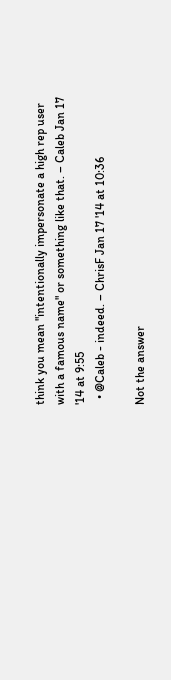think you mean "intentionally impersonate a high rep user with a famous name" or something like that. – Caleb Jan 17 '14 at 9:55
  • @Caleb - indeed. – ChrisF Jan 17 '14 at 10:36

Not the answer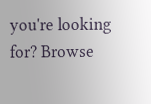you're looking for? Browse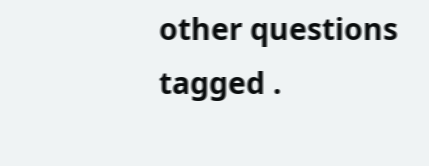other questions tagged .